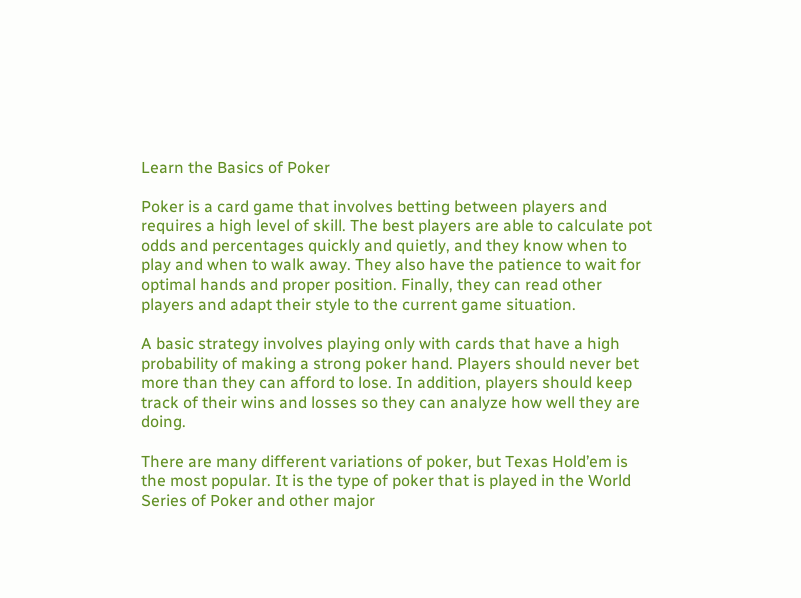Learn the Basics of Poker

Poker is a card game that involves betting between players and requires a high level of skill. The best players are able to calculate pot odds and percentages quickly and quietly, and they know when to play and when to walk away. They also have the patience to wait for optimal hands and proper position. Finally, they can read other players and adapt their style to the current game situation.

A basic strategy involves playing only with cards that have a high probability of making a strong poker hand. Players should never bet more than they can afford to lose. In addition, players should keep track of their wins and losses so they can analyze how well they are doing.

There are many different variations of poker, but Texas Hold’em is the most popular. It is the type of poker that is played in the World Series of Poker and other major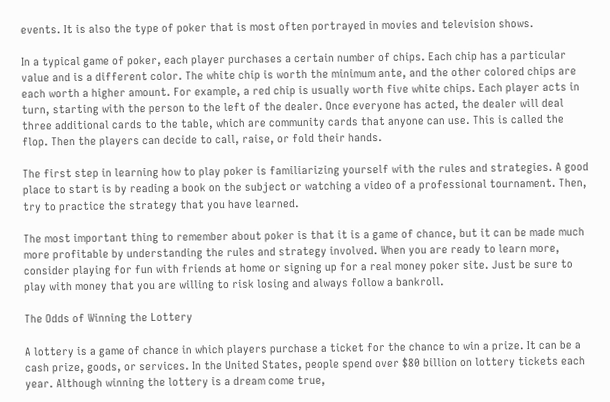events. It is also the type of poker that is most often portrayed in movies and television shows.

In a typical game of poker, each player purchases a certain number of chips. Each chip has a particular value and is a different color. The white chip is worth the minimum ante, and the other colored chips are each worth a higher amount. For example, a red chip is usually worth five white chips. Each player acts in turn, starting with the person to the left of the dealer. Once everyone has acted, the dealer will deal three additional cards to the table, which are community cards that anyone can use. This is called the flop. Then the players can decide to call, raise, or fold their hands.

The first step in learning how to play poker is familiarizing yourself with the rules and strategies. A good place to start is by reading a book on the subject or watching a video of a professional tournament. Then, try to practice the strategy that you have learned.

The most important thing to remember about poker is that it is a game of chance, but it can be made much more profitable by understanding the rules and strategy involved. When you are ready to learn more, consider playing for fun with friends at home or signing up for a real money poker site. Just be sure to play with money that you are willing to risk losing and always follow a bankroll.

The Odds of Winning the Lottery

A lottery is a game of chance in which players purchase a ticket for the chance to win a prize. It can be a cash prize, goods, or services. In the United States, people spend over $80 billion on lottery tickets each year. Although winning the lottery is a dream come true,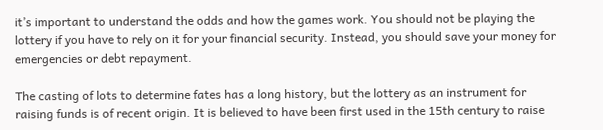it’s important to understand the odds and how the games work. You should not be playing the lottery if you have to rely on it for your financial security. Instead, you should save your money for emergencies or debt repayment.

The casting of lots to determine fates has a long history, but the lottery as an instrument for raising funds is of recent origin. It is believed to have been first used in the 15th century to raise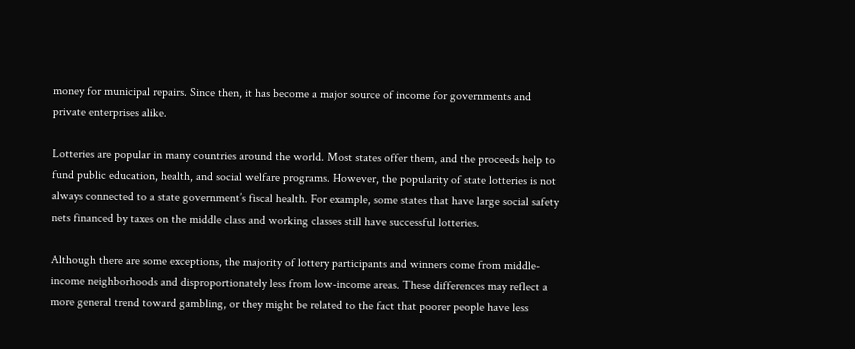money for municipal repairs. Since then, it has become a major source of income for governments and private enterprises alike.

Lotteries are popular in many countries around the world. Most states offer them, and the proceeds help to fund public education, health, and social welfare programs. However, the popularity of state lotteries is not always connected to a state government’s fiscal health. For example, some states that have large social safety nets financed by taxes on the middle class and working classes still have successful lotteries.

Although there are some exceptions, the majority of lottery participants and winners come from middle-income neighborhoods and disproportionately less from low-income areas. These differences may reflect a more general trend toward gambling, or they might be related to the fact that poorer people have less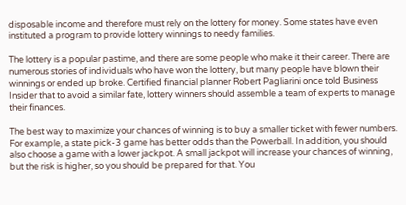disposable income and therefore must rely on the lottery for money. Some states have even instituted a program to provide lottery winnings to needy families.

The lottery is a popular pastime, and there are some people who make it their career. There are numerous stories of individuals who have won the lottery, but many people have blown their winnings or ended up broke. Certified financial planner Robert Pagliarini once told Business Insider that to avoid a similar fate, lottery winners should assemble a team of experts to manage their finances.

The best way to maximize your chances of winning is to buy a smaller ticket with fewer numbers. For example, a state pick-3 game has better odds than the Powerball. In addition, you should also choose a game with a lower jackpot. A small jackpot will increase your chances of winning, but the risk is higher, so you should be prepared for that. You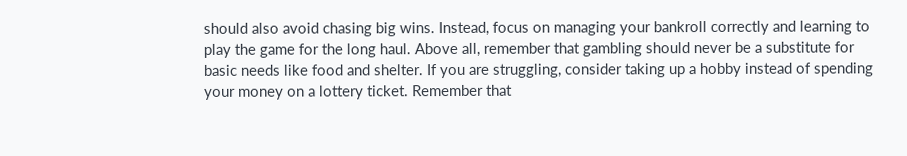should also avoid chasing big wins. Instead, focus on managing your bankroll correctly and learning to play the game for the long haul. Above all, remember that gambling should never be a substitute for basic needs like food and shelter. If you are struggling, consider taking up a hobby instead of spending your money on a lottery ticket. Remember that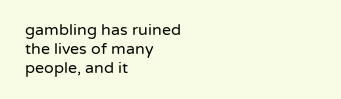gambling has ruined the lives of many people, and it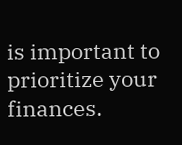is important to prioritize your finances.